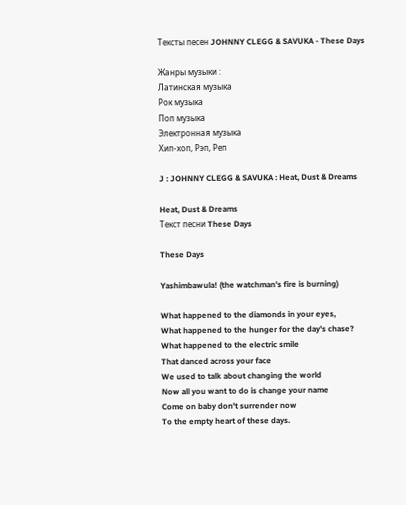Тексты песен JOHNNY CLEGG & SAVUKA - These Days

Жанры музыки :
Латинская музыка
Рок музыка
Поп музыка
Электронная музыка
Хип-хоп, Рэп, Реп

J : JOHNNY CLEGG & SAVUKA : Heat, Dust & Dreams

Heat, Dust & Dreams
Текст песни These Days

These Days

Yashimbawula! (the watchman's fire is burning)

What happened to the diamonds in your eyes,
What happened to the hunger for the day's chase?
What happened to the electric smile
That danced across your face
We used to talk about changing the world
Now all you want to do is change your name
Come on baby don't surrender now
To the empty heart of these days.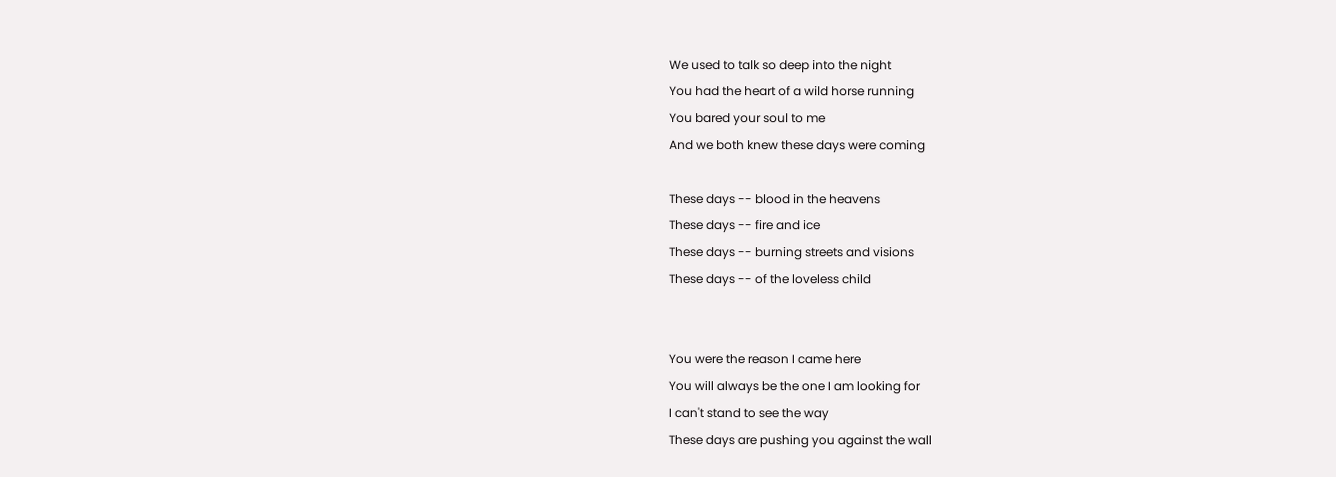We used to talk so deep into the night
You had the heart of a wild horse running
You bared your soul to me
And we both knew these days were coming

These days -- blood in the heavens
These days -- fire and ice
These days -- burning streets and visions
These days -- of the loveless child


You were the reason I came here
You will always be the one I am looking for
I can't stand to see the way
These days are pushing you against the wall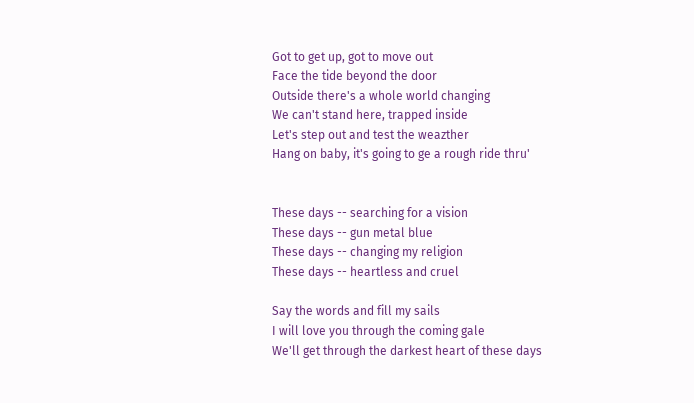Got to get up, got to move out
Face the tide beyond the door
Outside there's a whole world changing
We can't stand here, trapped inside
Let's step out and test the weazther
Hang on baby, it's going to ge a rough ride thru'


These days -- searching for a vision
These days -- gun metal blue
These days -- changing my religion
These days -- heartless and cruel

Say the words and fill my sails
I will love you through the coming gale
We'll get through the darkest heart of these days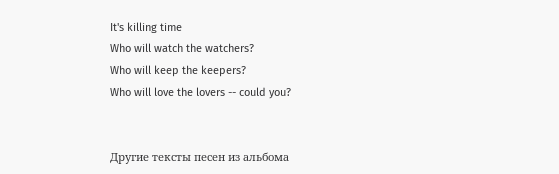It's killing time
Who will watch the watchers?
Who will keep the keepers?
Who will love the lovers -- could you?


Другие тексты песен из альбома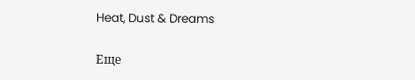Heat, Dust & Dreams

Еще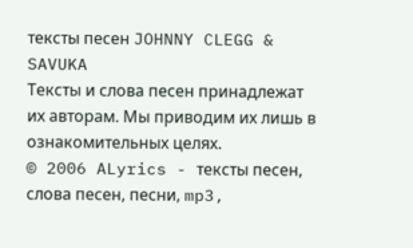тексты песен JOHNNY CLEGG & SAVUKA
Тексты и слова песен принадлежат их авторам. Мы приводим их лишь в ознакомительных целях.
© 2006 ALyrics - тексты песен, слова песен, песни, mp3,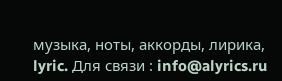музыка, ноты, аккорды, лирика, lyric. Для связи : info@alyrics.ru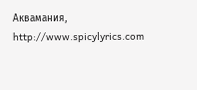Аквамания, http://www.spicylyrics.com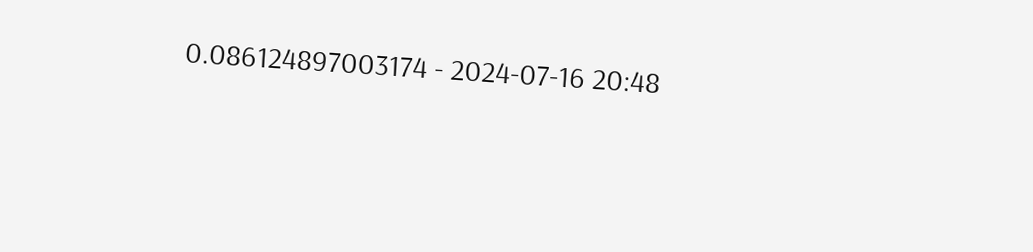0.086124897003174 - 2024-07-16 20:48